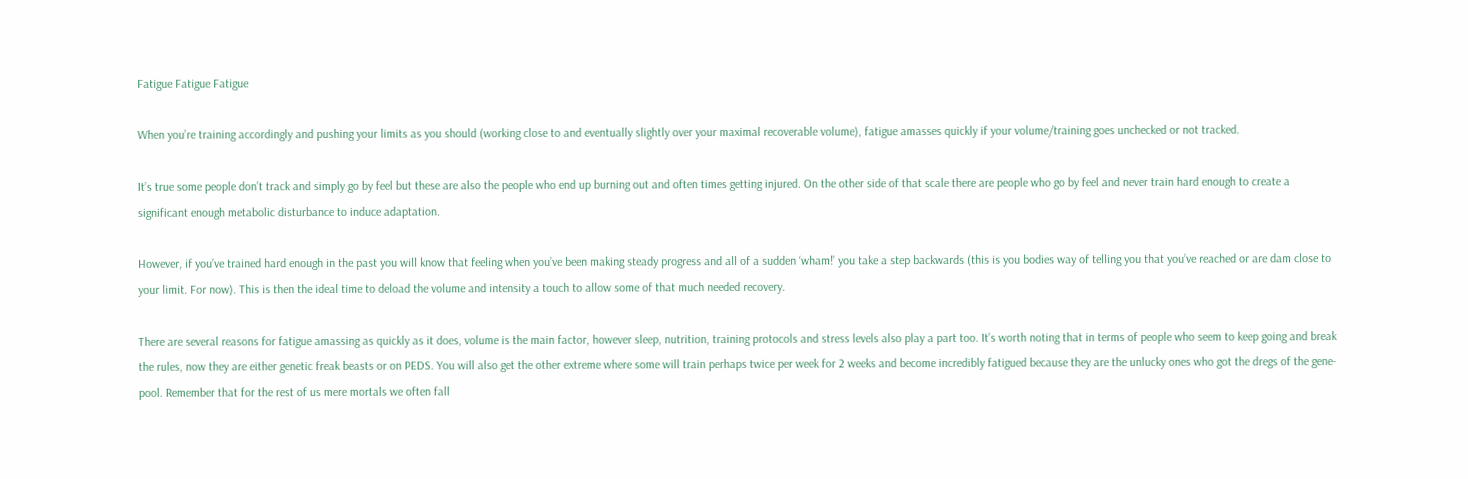Fatigue Fatigue Fatigue

When you’re training accordingly and pushing your limits as you should (working close to and eventually slightly over your maximal recoverable volume), fatigue amasses quickly if your volume/training goes unchecked or not tracked.

It’s true some people don’t track and simply go by feel but these are also the people who end up burning out and often times getting injured. On the other side of that scale there are people who go by feel and never train hard enough to create a significant enough metabolic disturbance to induce adaptation.

However, if you’ve trained hard enough in the past you will know that feeling when you’ve been making steady progress and all of a sudden ‘wham!’ you take a step backwards (this is you bodies way of telling you that you’ve reached or are dam close to your limit. For now). This is then the ideal time to deload the volume and intensity a touch to allow some of that much needed recovery.

There are several reasons for fatigue amassing as quickly as it does, volume is the main factor, however sleep, nutrition, training protocols and stress levels also play a part too. It’s worth noting that in terms of people who seem to keep going and break the rules, now they are either genetic freak beasts or on PEDS. You will also get the other extreme where some will train perhaps twice per week for 2 weeks and become incredibly fatigued because they are the unlucky ones who got the dregs of the gene-pool. Remember that for the rest of us mere mortals we often fall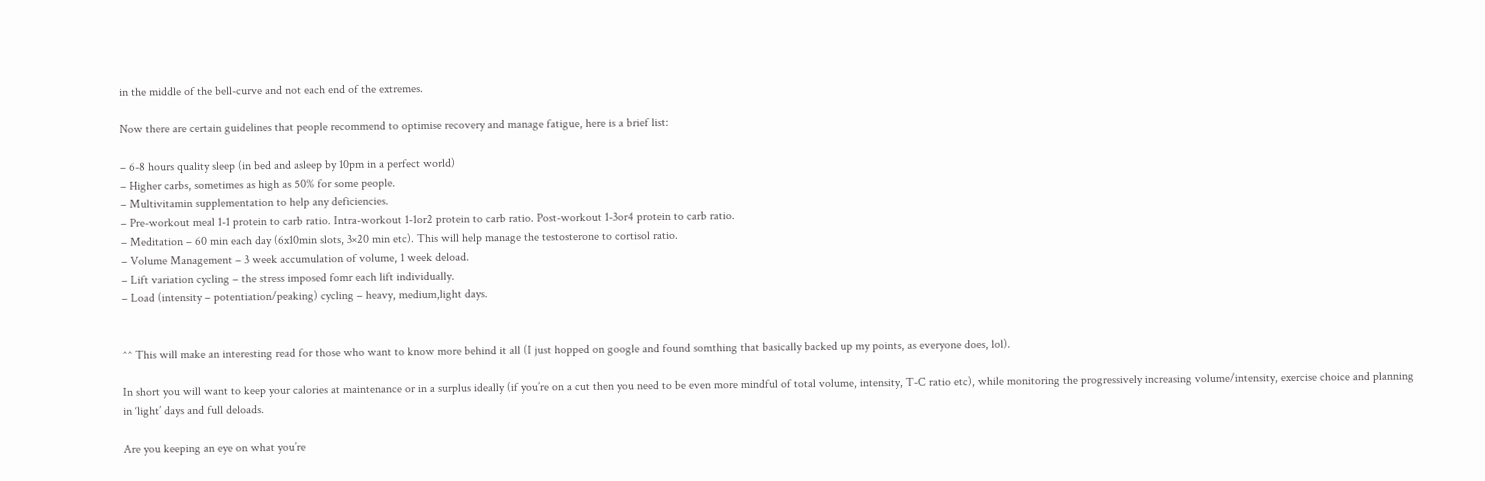in the middle of the bell-curve and not each end of the extremes.

Now there are certain guidelines that people recommend to optimise recovery and manage fatigue, here is a brief list:

– 6-8 hours quality sleep (in bed and asleep by 10pm in a perfect world)
– Higher carbs, sometimes as high as 50% for some people.
– Multivitamin supplementation to help any deficiencies.
– Pre-workout meal 1-1 protein to carb ratio. Intra-workout 1-1or2 protein to carb ratio. Post-workout 1-3or4 protein to carb ratio.
– Meditation – 60 min each day (6x10min slots, 3×20 min etc). This will help manage the testosterone to cortisol ratio.
– Volume Management – 3 week accumulation of volume, 1 week deload.
– Lift variation cycling – the stress imposed fomr each lift individually.
– Load (intensity – potentiation/peaking) cycling – heavy, medium,light days.


^^ This will make an interesting read for those who want to know more behind it all (I just hopped on google and found somthing that basically backed up my points, as everyone does, lol).

In short you will want to keep your calories at maintenance or in a surplus ideally (if you’re on a cut then you need to be even more mindful of total volume, intensity, T-C ratio etc), while monitoring the progressively increasing volume/intensity, exercise choice and planning in ‘light’ days and full deloads.

Are you keeping an eye on what you’re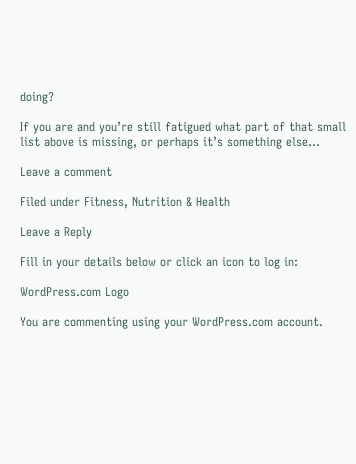doing?

If you are and you’re still fatigued what part of that small list above is missing, or perhaps it’s something else…

Leave a comment

Filed under Fitness, Nutrition & Health

Leave a Reply

Fill in your details below or click an icon to log in:

WordPress.com Logo

You are commenting using your WordPress.com account.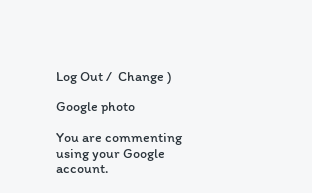Log Out /  Change )

Google photo

You are commenting using your Google account.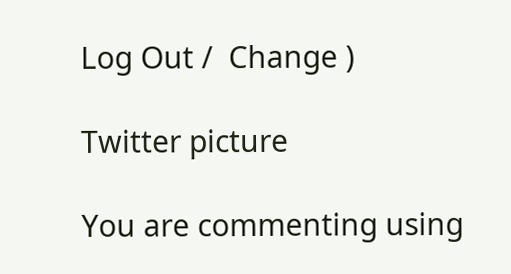Log Out /  Change )

Twitter picture

You are commenting using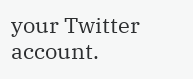your Twitter account.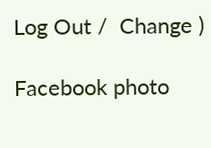Log Out /  Change )

Facebook photo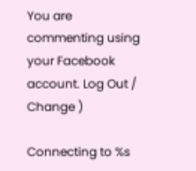You are commenting using your Facebook account. Log Out /  Change )

Connecting to %s